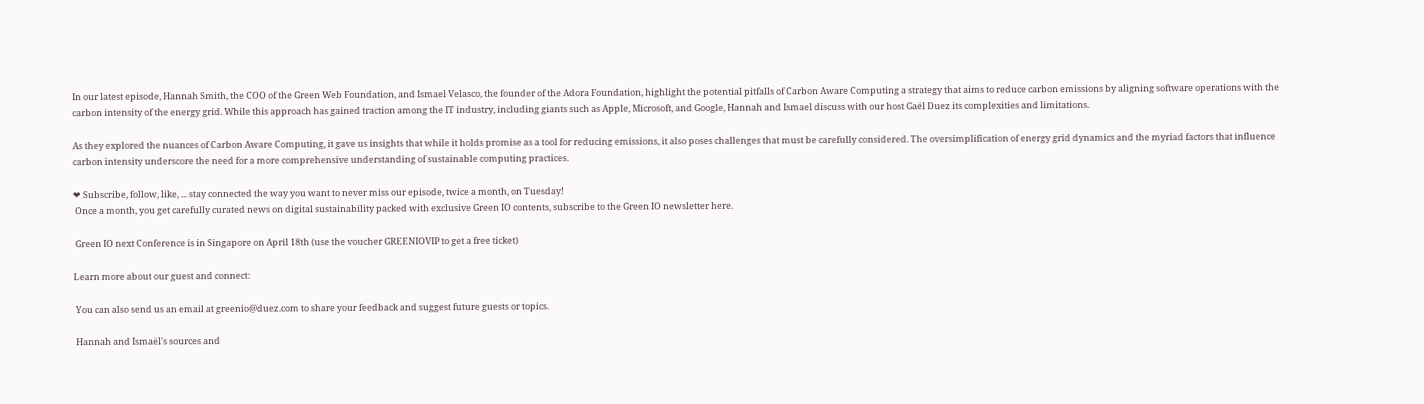In our latest episode, Hannah Smith, the COO of the Green Web Foundation, and Ismael Velasco, the founder of the Adora Foundation, highlight the potential pitfalls of Carbon Aware Computing a strategy that aims to reduce carbon emissions by aligning software operations with the carbon intensity of the energy grid. While this approach has gained traction among the IT industry, including giants such as Apple, Microsoft, and Google, Hannah and Ismael discuss with our host Gaël Duez its complexities and limitations.

As they explored the nuances of Carbon Aware Computing, it gave us insights that while it holds promise as a tool for reducing emissions, it also poses challenges that must be carefully considered. The oversimplification of energy grid dynamics and the myriad factors that influence carbon intensity underscore the need for a more comprehensive understanding of sustainable computing practices.

❤ Subscribe, follow, like, ... stay connected the way you want to never miss our episode, twice a month, on Tuesday!
 Once a month, you get carefully curated news on digital sustainability packed with exclusive Green IO contents, subscribe to the Green IO newsletter here.

 Green IO next Conference is in Singapore on April 18th (use the voucher GREENIOVIP to get a free ticket)

Learn more about our guest and connect:

 You can also send us an email at greenio@duez.com to share your feedback and suggest future guests or topics.

 Hannah and Ismaël's sources and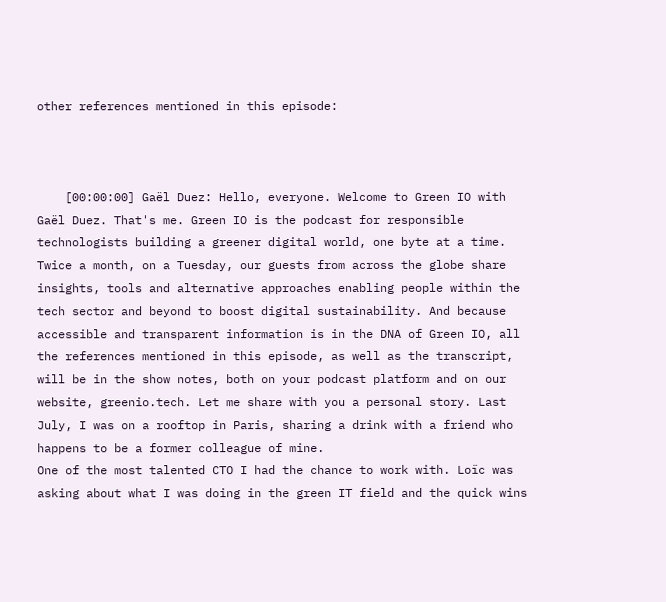other references mentioned in this episode:



    [00:00:00] Gaël Duez: Hello, everyone. Welcome to Green IO with Gaël Duez. That's me. Green IO is the podcast for responsible technologists building a greener digital world, one byte at a time. Twice a month, on a Tuesday, our guests from across the globe share insights, tools and alternative approaches enabling people within the tech sector and beyond to boost digital sustainability. And because accessible and transparent information is in the DNA of Green IO, all the references mentioned in this episode, as well as the transcript, will be in the show notes, both on your podcast platform and on our website, greenio.tech. Let me share with you a personal story. Last July, I was on a rooftop in Paris, sharing a drink with a friend who happens to be a former colleague of mine.
One of the most talented CTO I had the chance to work with. Loïc was asking about what I was doing in the green IT field and the quick wins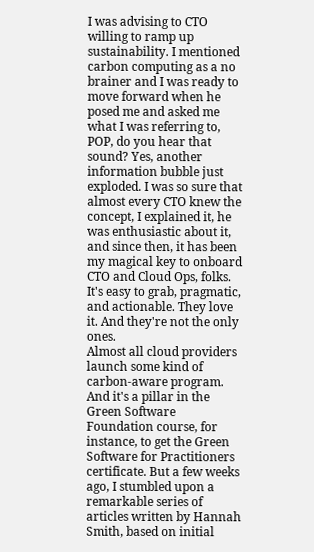I was advising to CTO willing to ramp up sustainability. I mentioned carbon computing as a no brainer and I was ready to move forward when he posed me and asked me what I was referring to, POP, do you hear that sound? Yes, another information bubble just exploded. I was so sure that almost every CTO knew the concept, I explained it, he was enthusiastic about it, and since then, it has been my magical key to onboard CTO and Cloud Ops, folks. It's easy to grab, pragmatic, and actionable. They love it. And they're not the only ones.
Almost all cloud providers launch some kind of carbon-aware program. And it's a pillar in the Green Software Foundation course, for instance, to get the Green Software for Practitioners certificate. But a few weeks ago, I stumbled upon a remarkable series of articles written by Hannah Smith, based on initial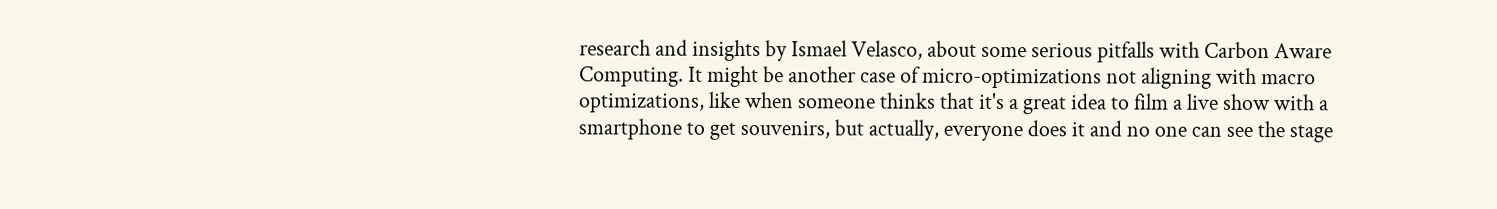research and insights by Ismael Velasco, about some serious pitfalls with Carbon Aware Computing. It might be another case of micro-optimizations not aligning with macro optimizations, like when someone thinks that it's a great idea to film a live show with a smartphone to get souvenirs, but actually, everyone does it and no one can see the stage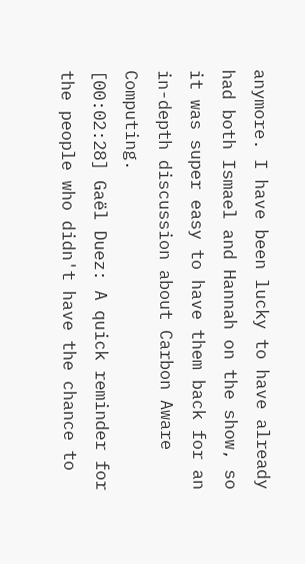anymore. I have been lucky to have already had both Ismael and Hannah on the show, so it was super easy to have them back for an in-depth discussion about Carbon Aware Computing.
[00:02:28] Gaël Duez: A quick reminder for the people who didn't have the chance to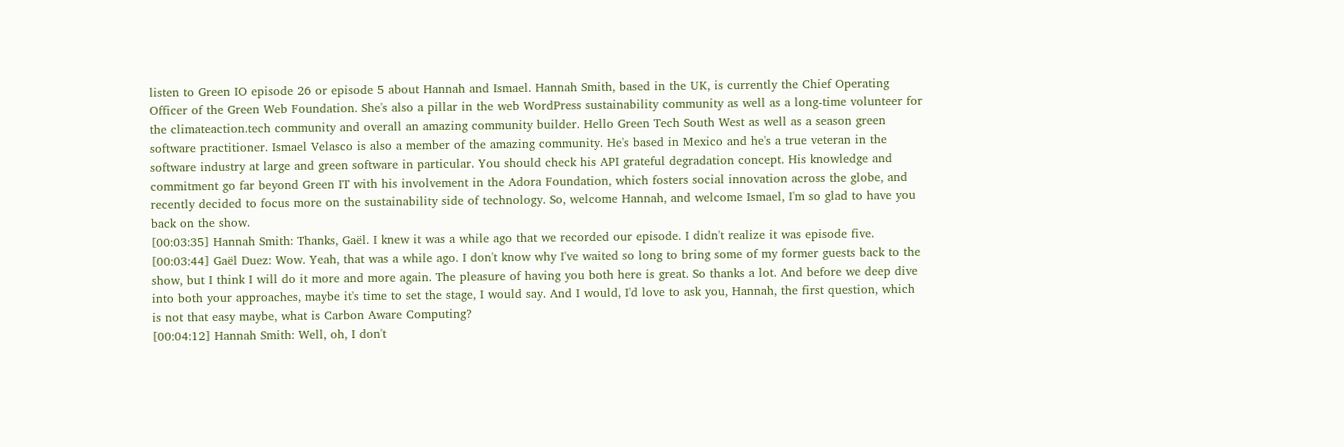listen to Green IO episode 26 or episode 5 about Hannah and Ismael. Hannah Smith, based in the UK, is currently the Chief Operating Officer of the Green Web Foundation. She's also a pillar in the web WordPress sustainability community as well as a long-time volunteer for the climateaction.tech community and overall an amazing community builder. Hello Green Tech South West as well as a season green software practitioner. Ismael Velasco is also a member of the amazing community. He's based in Mexico and he's a true veteran in the software industry at large and green software in particular. You should check his API grateful degradation concept. His knowledge and commitment go far beyond Green IT with his involvement in the Adora Foundation, which fosters social innovation across the globe, and recently decided to focus more on the sustainability side of technology. So, welcome Hannah, and welcome Ismael, I'm so glad to have you back on the show.
[00:03:35] Hannah Smith: Thanks, Gaël. I knew it was a while ago that we recorded our episode. I didn't realize it was episode five.
[00:03:44] Gaël Duez: Wow. Yeah, that was a while ago. I don't know why I've waited so long to bring some of my former guests back to the show, but I think I will do it more and more again. The pleasure of having you both here is great. So thanks a lot. And before we deep dive into both your approaches, maybe it's time to set the stage, I would say. And I would, I'd love to ask you, Hannah, the first question, which is not that easy maybe, what is Carbon Aware Computing?
[00:04:12] Hannah Smith: Well, oh, I don't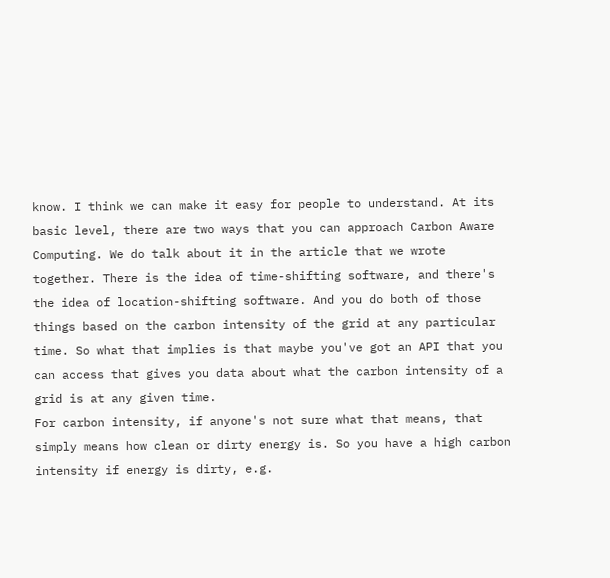know. I think we can make it easy for people to understand. At its basic level, there are two ways that you can approach Carbon Aware Computing. We do talk about it in the article that we wrote together. There is the idea of time-shifting software, and there's the idea of location-shifting software. And you do both of those things based on the carbon intensity of the grid at any particular time. So what that implies is that maybe you've got an API that you can access that gives you data about what the carbon intensity of a grid is at any given time.
For carbon intensity, if anyone's not sure what that means, that simply means how clean or dirty energy is. So you have a high carbon intensity if energy is dirty, e.g.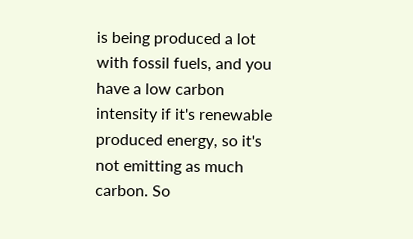is being produced a lot with fossil fuels, and you have a low carbon intensity if it's renewable produced energy, so it's not emitting as much carbon. So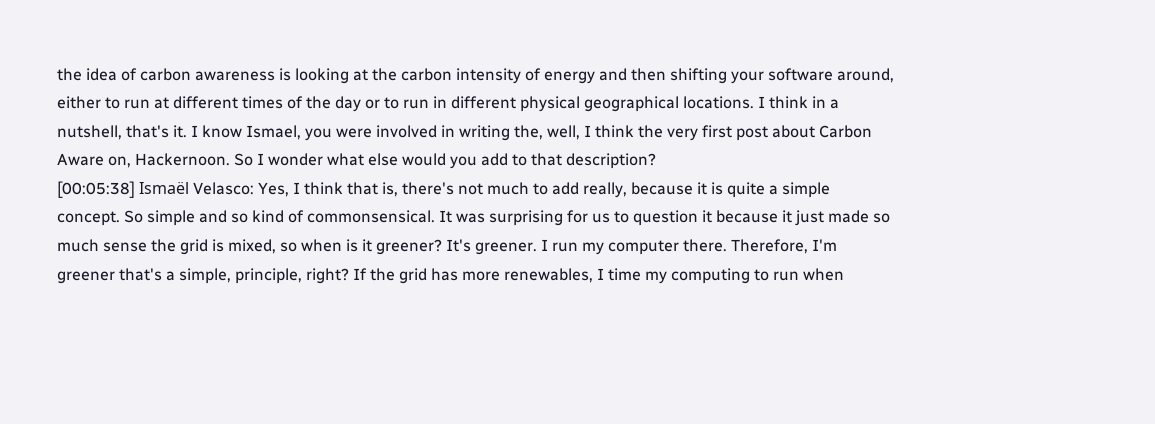the idea of carbon awareness is looking at the carbon intensity of energy and then shifting your software around, either to run at different times of the day or to run in different physical geographical locations. I think in a nutshell, that's it. I know Ismael, you were involved in writing the, well, I think the very first post about Carbon Aware on, Hackernoon. So I wonder what else would you add to that description?
[00:05:38] Ismaël Velasco: Yes, I think that is, there's not much to add really, because it is quite a simple concept. So simple and so kind of commonsensical. It was surprising for us to question it because it just made so much sense the grid is mixed, so when is it greener? It's greener. I run my computer there. Therefore, I'm greener that's a simple, principle, right? If the grid has more renewables, I time my computing to run when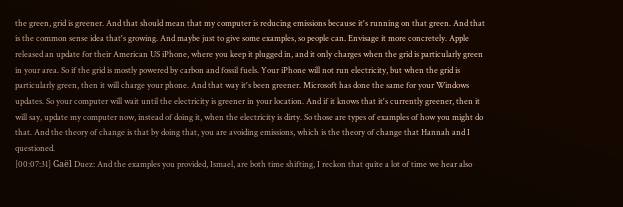the green, grid is greener. And that should mean that my computer is reducing emissions because it's running on that green. And that is the common sense idea that's growing. And maybe just to give some examples, so people can. Envisage it more concretely. Apple released an update for their American US iPhone, where you keep it plugged in, and it only charges when the grid is particularly green in your area. So if the grid is mostly powered by carbon and fossil fuels. Your iPhone will not run electricity, but when the grid is particularly green, then it will charge your phone. And that way it's been greener. Microsoft has done the same for your Windows updates. So your computer will wait until the electricity is greener in your location. And if it knows that it's currently greener, then it will say, update my computer now, instead of doing it, when the electricity is dirty. So those are types of examples of how you might do that. And the theory of change is that by doing that, you are avoiding emissions, which is the theory of change that Hannah and I questioned.
[00:07:31] Gaël Duez: And the examples you provided, Ismael, are both time shifting, I reckon that quite a lot of time we hear also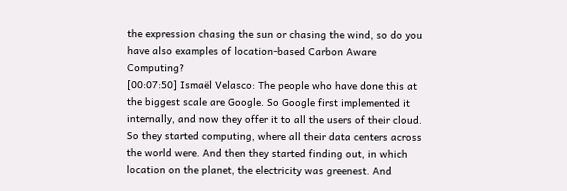the expression chasing the sun or chasing the wind, so do you have also examples of location-based Carbon Aware Computing?
[00:07:50] Ismaël Velasco: The people who have done this at the biggest scale are Google. So Google first implemented it internally, and now they offer it to all the users of their cloud. So they started computing, where all their data centers across the world were. And then they started finding out, in which location on the planet, the electricity was greenest. And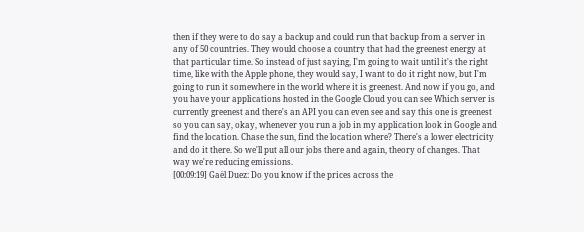then if they were to do say a backup and could run that backup from a server in any of 50 countries. They would choose a country that had the greenest energy at that particular time. So instead of just saying, I'm going to wait until it's the right time, like with the Apple phone, they would say, I want to do it right now, but I'm going to run it somewhere in the world where it is greenest. And now if you go, and you have your applications hosted in the Google Cloud you can see Which server is currently greenest and there's an API you can even see and say this one is greenest so you can say, okay, whenever you run a job in my application look in Google and find the location. Chase the sun, find the location where? There's a lower electricity and do it there. So we'll put all our jobs there and again, theory of changes. That way we're reducing emissions.
[00:09:19] Gaël Duez: Do you know if the prices across the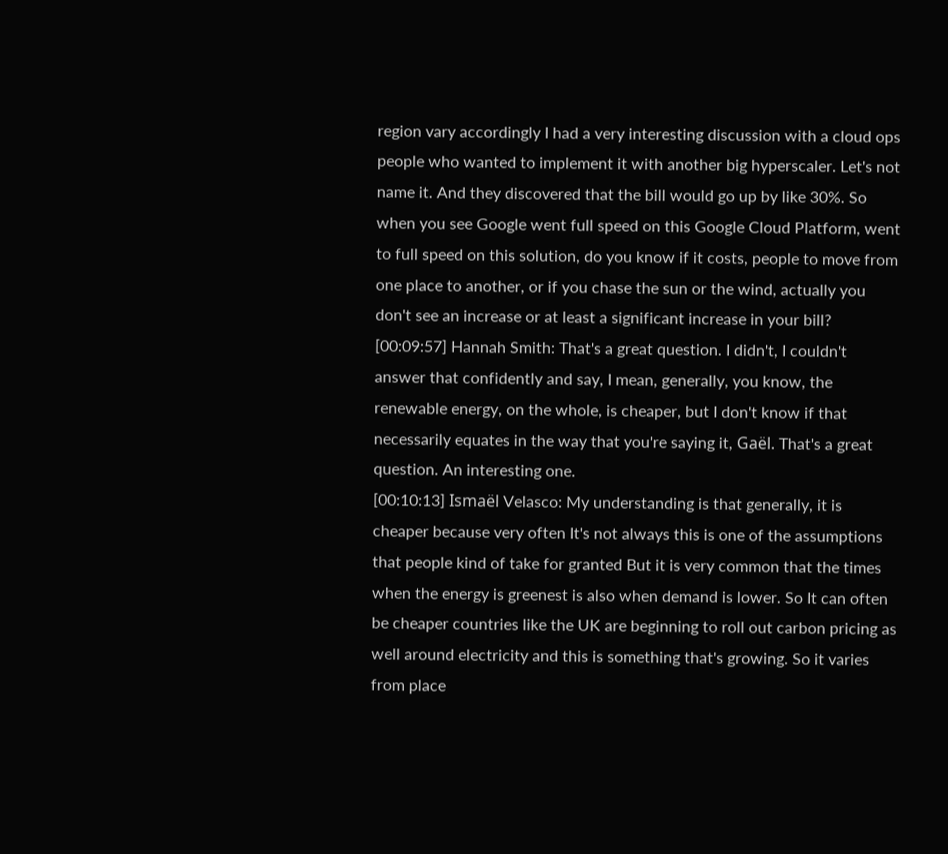region vary accordingly I had a very interesting discussion with a cloud ops people who wanted to implement it with another big hyperscaler. Let's not name it. And they discovered that the bill would go up by like 30%. So when you see Google went full speed on this Google Cloud Platform, went to full speed on this solution, do you know if it costs, people to move from one place to another, or if you chase the sun or the wind, actually you don't see an increase or at least a significant increase in your bill?
[00:09:57] Hannah Smith: That's a great question. I didn't, I couldn't answer that confidently and say, I mean, generally, you know, the renewable energy, on the whole, is cheaper, but I don't know if that necessarily equates in the way that you're saying it, Gaël. That's a great question. An interesting one.
[00:10:13] Ismaël Velasco: My understanding is that generally, it is cheaper because very often It's not always this is one of the assumptions that people kind of take for granted But it is very common that the times when the energy is greenest is also when demand is lower. So It can often be cheaper countries like the UK are beginning to roll out carbon pricing as well around electricity and this is something that's growing. So it varies from place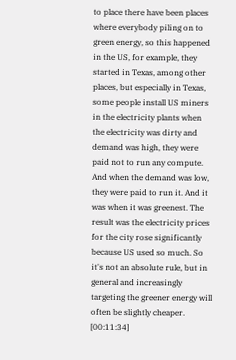to place there have been places where everybody piling on to green energy, so this happened in the US, for example, they started in Texas, among other places, but especially in Texas, some people install US miners in the electricity plants when the electricity was dirty and demand was high, they were paid not to run any compute. And when the demand was low, they were paid to run it. And it was when it was greenest. The result was the electricity prices for the city rose significantly because US used so much. So it's not an absolute rule, but in general and increasingly targeting the greener energy will often be slightly cheaper.
[00:11:34]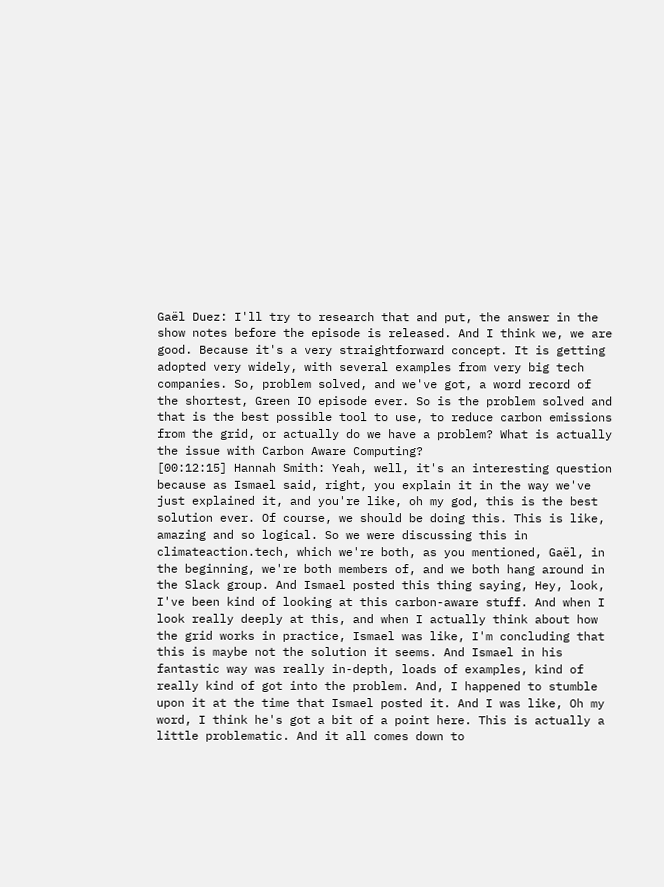Gaël Duez: I'll try to research that and put, the answer in the show notes before the episode is released. And I think we, we are good. Because it's a very straightforward concept. It is getting adopted very widely, with several examples from very big tech companies. So, problem solved, and we've got, a word record of the shortest, Green IO episode ever. So is the problem solved and that is the best possible tool to use, to reduce carbon emissions from the grid, or actually do we have a problem? What is actually the issue with Carbon Aware Computing?
[00:12:15] Hannah Smith: Yeah, well, it's an interesting question because as Ismael said, right, you explain it in the way we've just explained it, and you're like, oh my god, this is the best solution ever. Of course, we should be doing this. This is like, amazing and so logical. So we were discussing this in climateaction.tech, which we're both, as you mentioned, Gaël, in the beginning, we're both members of, and we both hang around in the Slack group. And Ismael posted this thing saying, Hey, look, I've been kind of looking at this carbon-aware stuff. And when I look really deeply at this, and when I actually think about how the grid works in practice, Ismael was like, I'm concluding that this is maybe not the solution it seems. And Ismael in his fantastic way was really in-depth, loads of examples, kind of really kind of got into the problem. And, I happened to stumble upon it at the time that Ismael posted it. And I was like, Oh my word, I think he's got a bit of a point here. This is actually a little problematic. And it all comes down to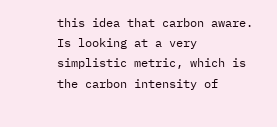this idea that carbon aware. Is looking at a very simplistic metric, which is the carbon intensity of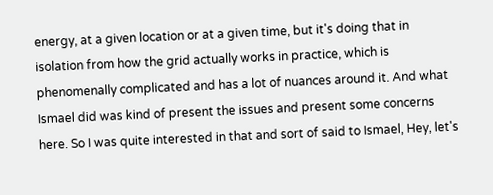energy, at a given location or at a given time, but it's doing that in isolation from how the grid actually works in practice, which is phenomenally complicated and has a lot of nuances around it. And what Ismael did was kind of present the issues and present some concerns here. So I was quite interested in that and sort of said to Ismael, Hey, let's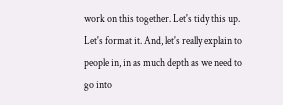work on this together. Let's tidy this up. Let's format it. And, let's really explain to people in, in as much depth as we need to go into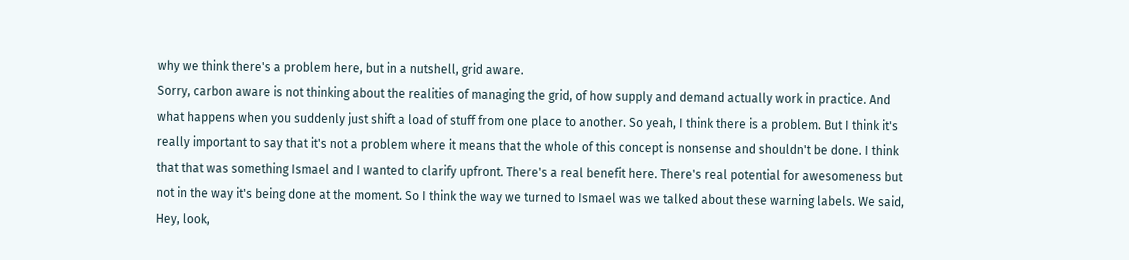why we think there's a problem here, but in a nutshell, grid aware.
Sorry, carbon aware is not thinking about the realities of managing the grid, of how supply and demand actually work in practice. And what happens when you suddenly just shift a load of stuff from one place to another. So yeah, I think there is a problem. But I think it's really important to say that it's not a problem where it means that the whole of this concept is nonsense and shouldn't be done. I think that that was something Ismael and I wanted to clarify upfront. There's a real benefit here. There's real potential for awesomeness but not in the way it's being done at the moment. So I think the way we turned to Ismael was we talked about these warning labels. We said, Hey, look,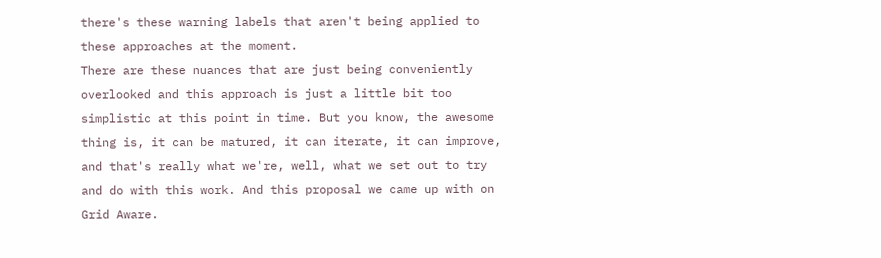there's these warning labels that aren't being applied to these approaches at the moment.
There are these nuances that are just being conveniently overlooked and this approach is just a little bit too simplistic at this point in time. But you know, the awesome thing is, it can be matured, it can iterate, it can improve, and that's really what we're, well, what we set out to try and do with this work. And this proposal we came up with on Grid Aware.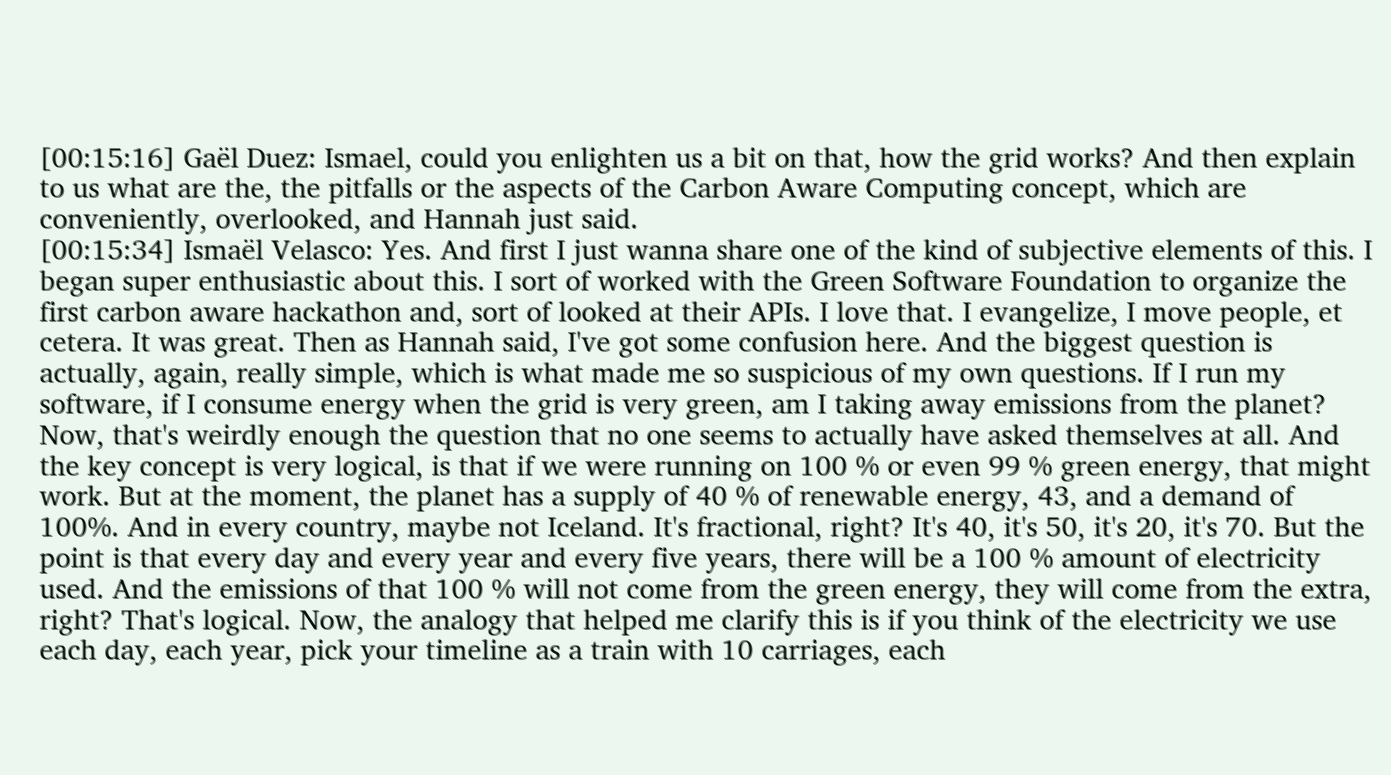[00:15:16] Gaël Duez: Ismael, could you enlighten us a bit on that, how the grid works? And then explain to us what are the, the pitfalls or the aspects of the Carbon Aware Computing concept, which are conveniently, overlooked, and Hannah just said.
[00:15:34] Ismaël Velasco: Yes. And first I just wanna share one of the kind of subjective elements of this. I began super enthusiastic about this. I sort of worked with the Green Software Foundation to organize the first carbon aware hackathon and, sort of looked at their APIs. I love that. I evangelize, I move people, et cetera. It was great. Then as Hannah said, I've got some confusion here. And the biggest question is actually, again, really simple, which is what made me so suspicious of my own questions. If I run my software, if I consume energy when the grid is very green, am I taking away emissions from the planet? Now, that's weirdly enough the question that no one seems to actually have asked themselves at all. And the key concept is very logical, is that if we were running on 100 % or even 99 % green energy, that might work. But at the moment, the planet has a supply of 40 % of renewable energy, 43, and a demand of 100%. And in every country, maybe not Iceland. It's fractional, right? It's 40, it's 50, it's 20, it's 70. But the point is that every day and every year and every five years, there will be a 100 % amount of electricity used. And the emissions of that 100 % will not come from the green energy, they will come from the extra, right? That's logical. Now, the analogy that helped me clarify this is if you think of the electricity we use each day, each year, pick your timeline as a train with 10 carriages, each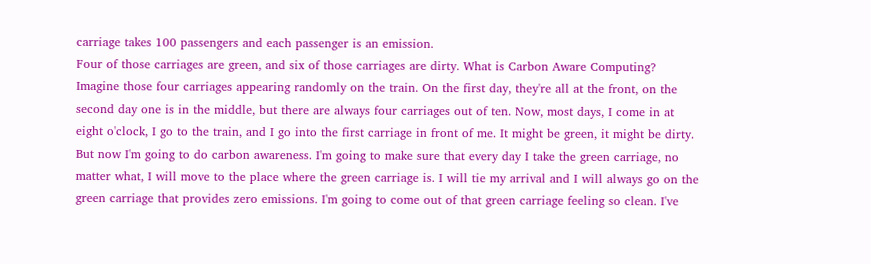carriage takes 100 passengers and each passenger is an emission.
Four of those carriages are green, and six of those carriages are dirty. What is Carbon Aware Computing? Imagine those four carriages appearing randomly on the train. On the first day, they're all at the front, on the second day one is in the middle, but there are always four carriages out of ten. Now, most days, I come in at eight o'clock, I go to the train, and I go into the first carriage in front of me. It might be green, it might be dirty. But now I'm going to do carbon awareness. I'm going to make sure that every day I take the green carriage, no matter what, I will move to the place where the green carriage is. I will tie my arrival and I will always go on the green carriage that provides zero emissions. I'm going to come out of that green carriage feeling so clean. I've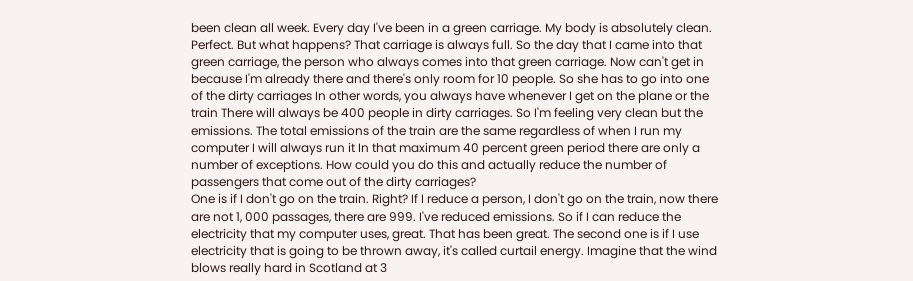been clean all week. Every day I've been in a green carriage. My body is absolutely clean. Perfect. But what happens? That carriage is always full. So the day that I came into that green carriage, the person who always comes into that green carriage. Now can't get in because I'm already there and there's only room for 10 people. So she has to go into one of the dirty carriages In other words, you always have whenever I get on the plane or the train There will always be 400 people in dirty carriages. So I'm feeling very clean but the emissions. The total emissions of the train are the same regardless of when I run my computer I will always run it In that maximum 40 percent green period there are only a number of exceptions. How could you do this and actually reduce the number of passengers that come out of the dirty carriages?
One is if I don't go on the train. Right? If I reduce a person, I don't go on the train, now there are not 1, 000 passages, there are 999. I've reduced emissions. So if I can reduce the electricity that my computer uses, great. That has been great. The second one is if I use electricity that is going to be thrown away, it's called curtail energy. Imagine that the wind blows really hard in Scotland at 3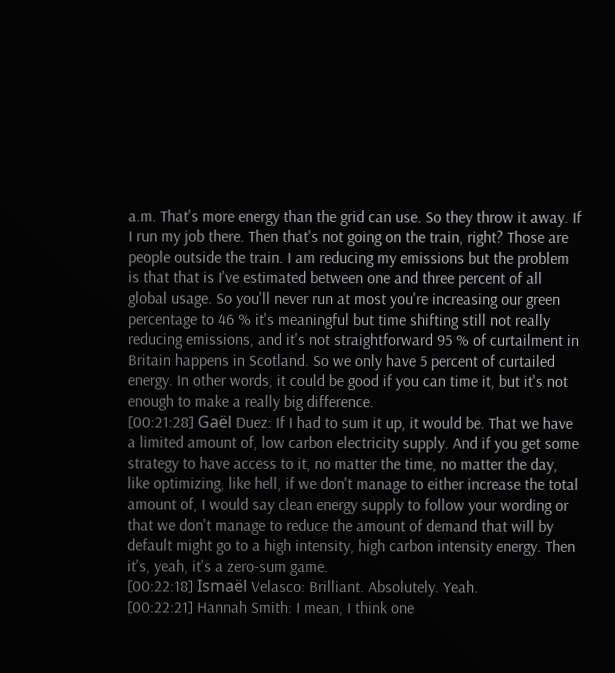a.m. That's more energy than the grid can use. So they throw it away. If I run my job there. Then that's not going on the train, right? Those are people outside the train. I am reducing my emissions but the problem is that that is I've estimated between one and three percent of all global usage. So you'll never run at most you're increasing our green percentage to 46 % it's meaningful but time shifting still not really reducing emissions, and it's not straightforward 95 % of curtailment in Britain happens in Scotland. So we only have 5 percent of curtailed energy. In other words, it could be good if you can time it, but it's not enough to make a really big difference.
[00:21:28] Gaël Duez: If I had to sum it up, it would be. That we have a limited amount of, low carbon electricity supply. And if you get some strategy to have access to it, no matter the time, no matter the day, like optimizing, like hell, if we don't manage to either increase the total amount of, I would say clean energy supply to follow your wording or that we don't manage to reduce the amount of demand that will by default might go to a high intensity, high carbon intensity energy. Then it's, yeah, it's a zero-sum game.
[00:22:18] Ismaël Velasco: Brilliant. Absolutely. Yeah.
[00:22:21] Hannah Smith: I mean, I think one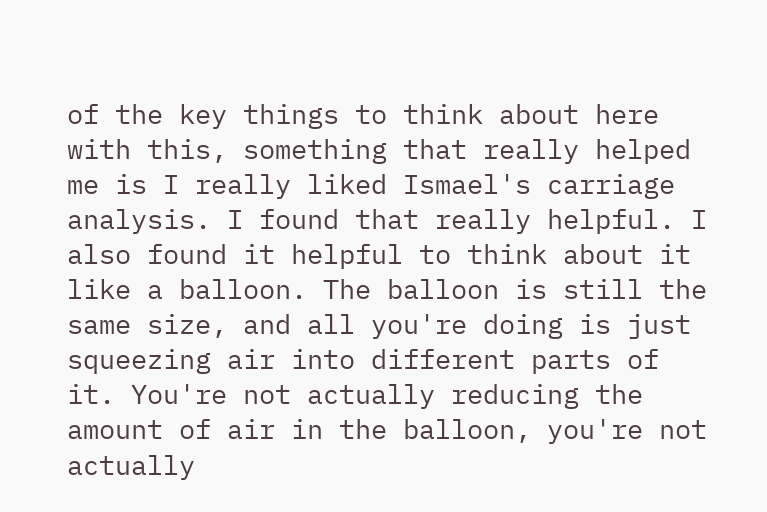of the key things to think about here with this, something that really helped me is I really liked Ismael's carriage analysis. I found that really helpful. I also found it helpful to think about it like a balloon. The balloon is still the same size, and all you're doing is just squeezing air into different parts of it. You're not actually reducing the amount of air in the balloon, you're not actually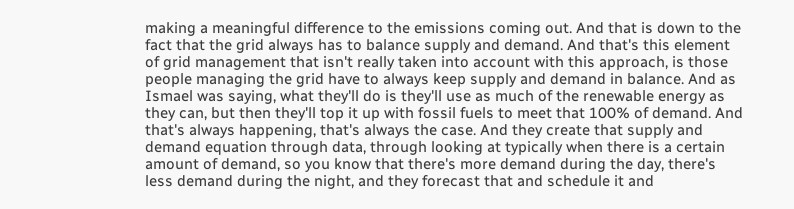making a meaningful difference to the emissions coming out. And that is down to the fact that the grid always has to balance supply and demand. And that's this element of grid management that isn't really taken into account with this approach, is those people managing the grid have to always keep supply and demand in balance. And as Ismael was saying, what they'll do is they'll use as much of the renewable energy as they can, but then they'll top it up with fossil fuels to meet that 100% of demand. And that's always happening, that's always the case. And they create that supply and demand equation through data, through looking at typically when there is a certain amount of demand, so you know that there's more demand during the day, there's less demand during the night, and they forecast that and schedule it and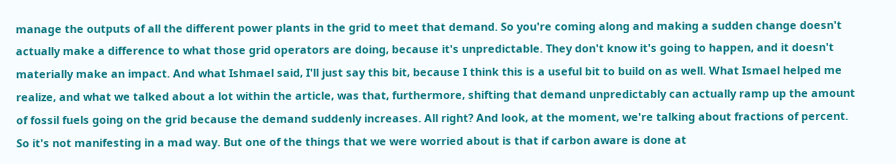manage the outputs of all the different power plants in the grid to meet that demand. So you're coming along and making a sudden change doesn't actually make a difference to what those grid operators are doing, because it's unpredictable. They don't know it's going to happen, and it doesn't materially make an impact. And what Ishmael said, I'll just say this bit, because I think this is a useful bit to build on as well. What Ismael helped me realize, and what we talked about a lot within the article, was that, furthermore, shifting that demand unpredictably can actually ramp up the amount of fossil fuels going on the grid because the demand suddenly increases. All right? And look, at the moment, we're talking about fractions of percent. So it's not manifesting in a mad way. But one of the things that we were worried about is that if carbon aware is done at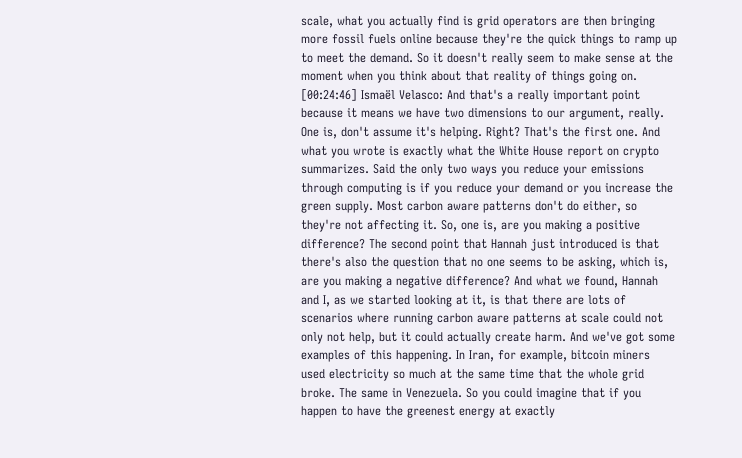scale, what you actually find is grid operators are then bringing more fossil fuels online because they're the quick things to ramp up to meet the demand. So it doesn't really seem to make sense at the moment when you think about that reality of things going on.
[00:24:46] Ismaël Velasco: And that's a really important point because it means we have two dimensions to our argument, really. One is, don't assume it's helping. Right? That's the first one. And what you wrote is exactly what the White House report on crypto summarizes. Said the only two ways you reduce your emissions through computing is if you reduce your demand or you increase the green supply. Most carbon aware patterns don't do either, so they're not affecting it. So, one is, are you making a positive difference? The second point that Hannah just introduced is that there's also the question that no one seems to be asking, which is, are you making a negative difference? And what we found, Hannah and I, as we started looking at it, is that there are lots of scenarios where running carbon aware patterns at scale could not only not help, but it could actually create harm. And we've got some examples of this happening. In Iran, for example, bitcoin miners used electricity so much at the same time that the whole grid broke. The same in Venezuela. So you could imagine that if you happen to have the greenest energy at exactly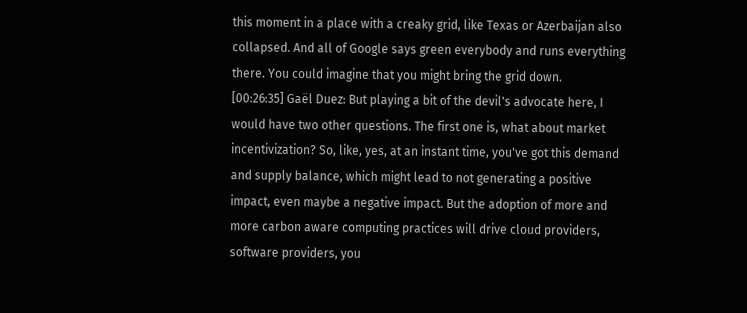this moment in a place with a creaky grid, like Texas or Azerbaijan also collapsed. And all of Google says green everybody and runs everything there. You could imagine that you might bring the grid down.
[00:26:35] Gaël Duez: But playing a bit of the devil's advocate here, I would have two other questions. The first one is, what about market incentivization? So, like, yes, at an instant time, you've got this demand and supply balance, which might lead to not generating a positive impact, even maybe a negative impact. But the adoption of more and more carbon aware computing practices will drive cloud providers, software providers, you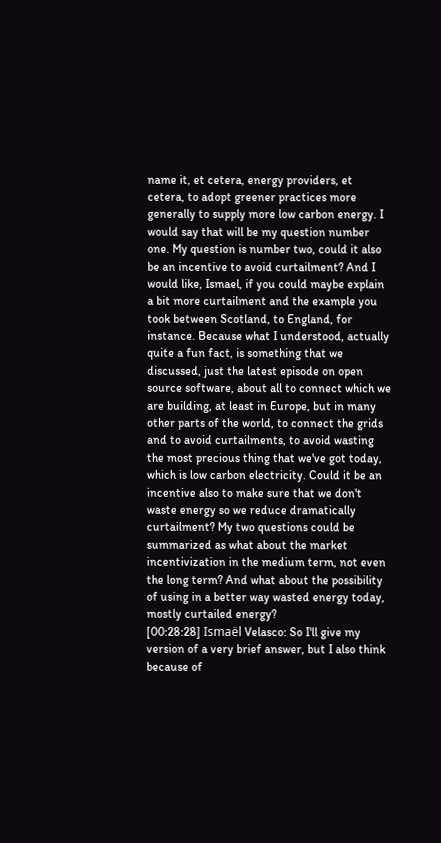name it, et cetera, energy providers, et cetera, to adopt greener practices more generally to supply more low carbon energy. I would say that will be my question number one. My question is number two, could it also be an incentive to avoid curtailment? And I would like, Ismael, if you could maybe explain a bit more curtailment and the example you took between Scotland, to England, for instance. Because what I understood, actually quite a fun fact, is something that we discussed, just the latest episode on open source software, about all to connect which we are building, at least in Europe, but in many other parts of the world, to connect the grids and to avoid curtailments, to avoid wasting the most precious thing that we've got today, which is low carbon electricity. Could it be an incentive also to make sure that we don't waste energy so we reduce dramatically curtailment? My two questions could be summarized as what about the market incentivization in the medium term, not even the long term? And what about the possibility of using in a better way wasted energy today, mostly curtailed energy?
[00:28:28] Ismaël Velasco: So I'll give my version of a very brief answer, but I also think because of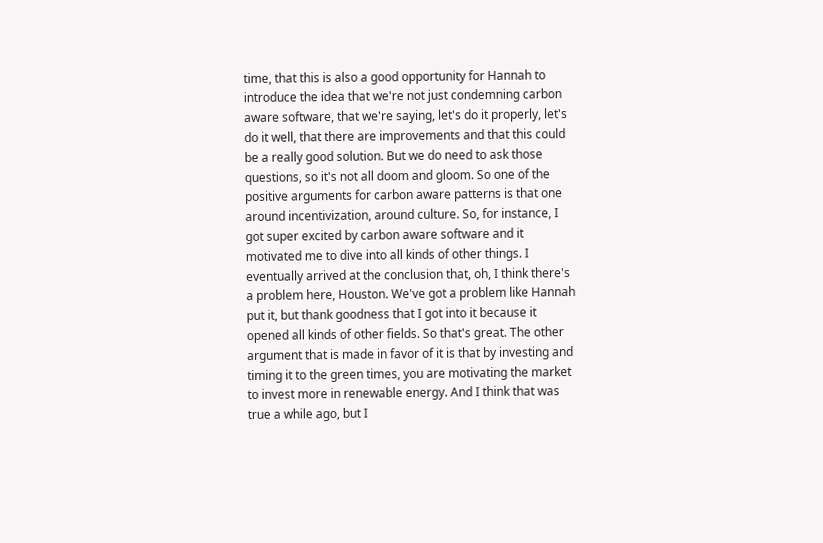time, that this is also a good opportunity for Hannah to introduce the idea that we're not just condemning carbon aware software, that we're saying, let's do it properly, let's do it well, that there are improvements and that this could be a really good solution. But we do need to ask those questions, so it's not all doom and gloom. So one of the positive arguments for carbon aware patterns is that one around incentivization, around culture. So, for instance, I got super excited by carbon aware software and it motivated me to dive into all kinds of other things. I eventually arrived at the conclusion that, oh, I think there's a problem here, Houston. We've got a problem like Hannah put it, but thank goodness that I got into it because it opened all kinds of other fields. So that's great. The other argument that is made in favor of it is that by investing and timing it to the green times, you are motivating the market to invest more in renewable energy. And I think that was true a while ago, but I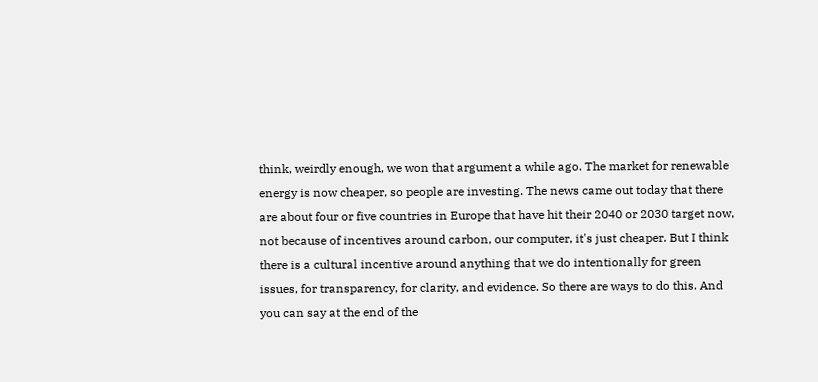think, weirdly enough, we won that argument a while ago. The market for renewable energy is now cheaper, so people are investing. The news came out today that there are about four or five countries in Europe that have hit their 2040 or 2030 target now, not because of incentives around carbon, our computer, it's just cheaper. But I think there is a cultural incentive around anything that we do intentionally for green issues, for transparency, for clarity, and evidence. So there are ways to do this. And you can say at the end of the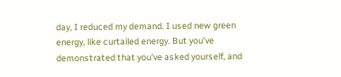day, I reduced my demand. I used new green energy, like curtailed energy. But you've demonstrated that you've asked yourself, and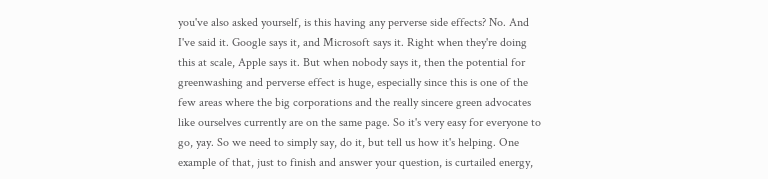you've also asked yourself, is this having any perverse side effects? No. And I've said it. Google says it, and Microsoft says it. Right when they're doing this at scale, Apple says it. But when nobody says it, then the potential for greenwashing and perverse effect is huge, especially since this is one of the few areas where the big corporations and the really sincere green advocates like ourselves currently are on the same page. So it's very easy for everyone to go, yay. So we need to simply say, do it, but tell us how it's helping. One example of that, just to finish and answer your question, is curtailed energy,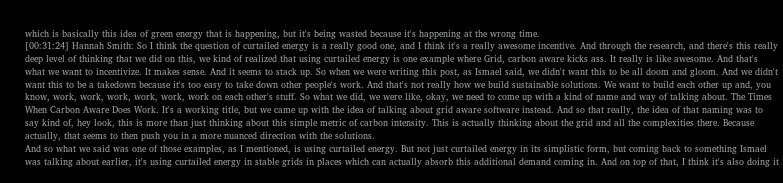which is basically this idea of green energy that is happening, but it's being wasted because it's happening at the wrong time.
[00:31:24] Hannah Smith: So I think the question of curtailed energy is a really good one, and I think it's a really awesome incentive. And through the research, and there's this really deep level of thinking that we did on this, we kind of realized that using curtailed energy is one example where Grid, carbon aware kicks ass. It really is like awesome. And that's what we want to incentivize. It makes sense. And it seems to stack up. So when we were writing this post, as Ismael said, we didn't want this to be all doom and gloom. And we didn't want this to be a takedown because it's too easy to take down other people's work. And that's not really how we build sustainable solutions. We want to build each other up and, you know, work, work, work, work, work, work on each other's stuff. So what we did, we were like, okay, we need to come up with a kind of name and way of talking about. The Times When Carbon Aware Does Work. It's a working title, but we came up with the idea of talking about grid aware software instead. And so that really, the idea of that naming was to say kind of, hey look, this is more than just thinking about this simple metric of carbon intensity. This is actually thinking about the grid and all the complexities there. Because actually, that seems to then push you in a more nuanced direction with the solutions.
And so what we said was one of those examples, as I mentioned, is using curtailed energy. But not just curtailed energy in its simplistic form, but coming back to something Ismael was talking about earlier, it's using curtailed energy in stable grids in places which can actually absorb this additional demand coming in. And on top of that, I think it's also doing it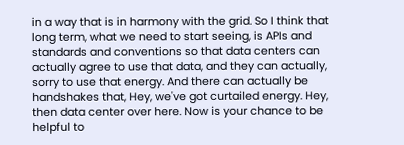in a way that is in harmony with the grid. So I think that long term, what we need to start seeing, is APIs and standards and conventions so that data centers can actually agree to use that data, and they can actually, sorry to use that energy. And there can actually be handshakes that, Hey, we've got curtailed energy. Hey, then data center over here. Now is your chance to be helpful to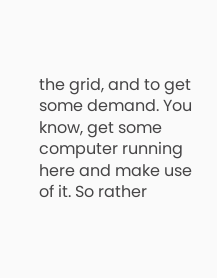the grid, and to get some demand. You know, get some computer running here and make use of it. So rather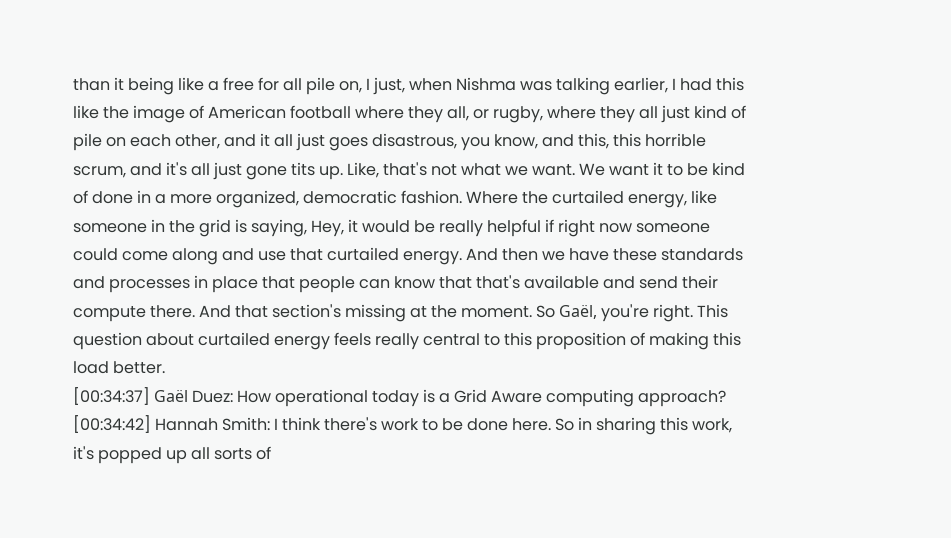than it being like a free for all pile on, I just, when Nishma was talking earlier, I had this like the image of American football where they all, or rugby, where they all just kind of pile on each other, and it all just goes disastrous, you know, and this, this horrible scrum, and it's all just gone tits up. Like, that's not what we want. We want it to be kind of done in a more organized, democratic fashion. Where the curtailed energy, like someone in the grid is saying, Hey, it would be really helpful if right now someone could come along and use that curtailed energy. And then we have these standards and processes in place that people can know that that's available and send their compute there. And that section's missing at the moment. So Gaël, you're right. This question about curtailed energy feels really central to this proposition of making this load better.
[00:34:37] Gaël Duez: How operational today is a Grid Aware computing approach?
[00:34:42] Hannah Smith: I think there's work to be done here. So in sharing this work, it's popped up all sorts of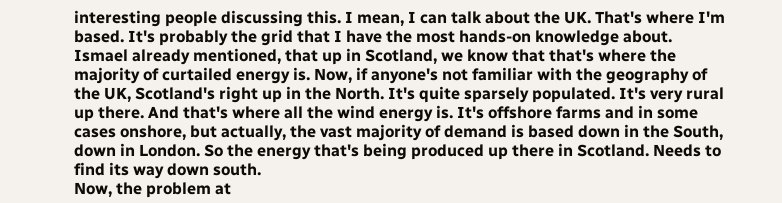interesting people discussing this. I mean, I can talk about the UK. That's where I'm based. It's probably the grid that I have the most hands-on knowledge about. Ismael already mentioned, that up in Scotland, we know that that's where the majority of curtailed energy is. Now, if anyone's not familiar with the geography of the UK, Scotland's right up in the North. It's quite sparsely populated. It's very rural up there. And that's where all the wind energy is. It's offshore farms and in some cases onshore, but actually, the vast majority of demand is based down in the South, down in London. So the energy that's being produced up there in Scotland. Needs to find its way down south.
Now, the problem at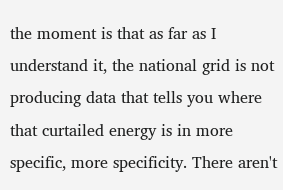the moment is that as far as I understand it, the national grid is not producing data that tells you where that curtailed energy is in more specific, more specificity. There aren't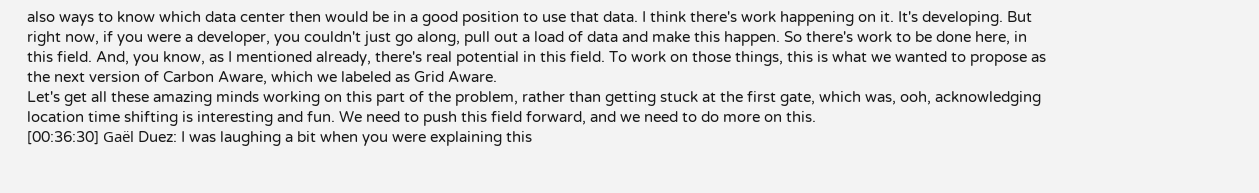also ways to know which data center then would be in a good position to use that data. I think there's work happening on it. It's developing. But right now, if you were a developer, you couldn't just go along, pull out a load of data and make this happen. So there's work to be done here, in this field. And, you know, as I mentioned already, there's real potential in this field. To work on those things, this is what we wanted to propose as the next version of Carbon Aware, which we labeled as Grid Aware.
Let's get all these amazing minds working on this part of the problem, rather than getting stuck at the first gate, which was, ooh, acknowledging location time shifting is interesting and fun. We need to push this field forward, and we need to do more on this.
[00:36:30] Gaël Duez: I was laughing a bit when you were explaining this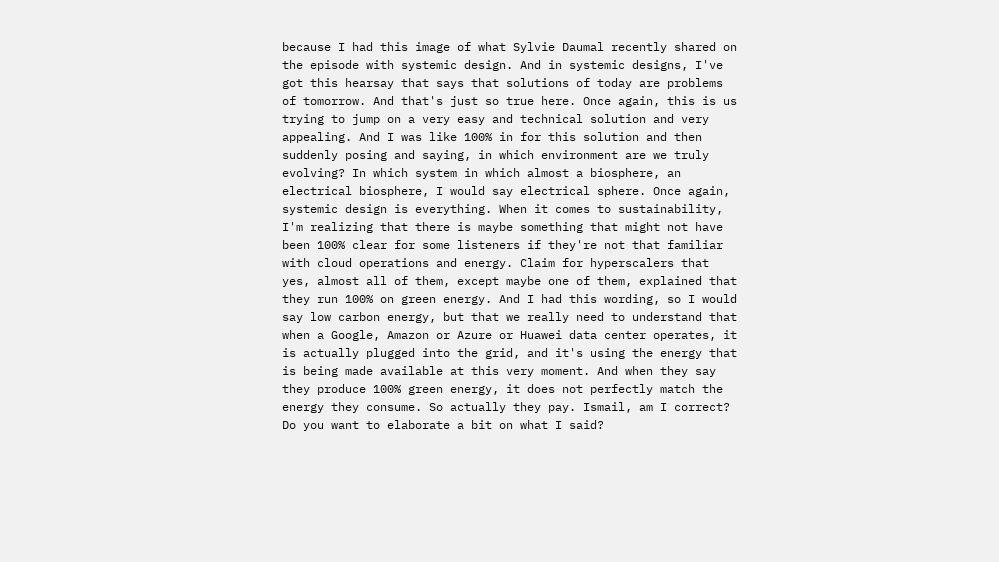because I had this image of what Sylvie Daumal recently shared on the episode with systemic design. And in systemic designs, I've got this hearsay that says that solutions of today are problems of tomorrow. And that's just so true here. Once again, this is us trying to jump on a very easy and technical solution and very appealing. And I was like 100% in for this solution and then suddenly posing and saying, in which environment are we truly evolving? In which system in which almost a biosphere, an electrical biosphere, I would say electrical sphere. Once again, systemic design is everything. When it comes to sustainability, I'm realizing that there is maybe something that might not have been 100% clear for some listeners if they're not that familiar with cloud operations and energy. Claim for hyperscalers that yes, almost all of them, except maybe one of them, explained that they run 100% on green energy. And I had this wording, so I would say low carbon energy, but that we really need to understand that when a Google, Amazon or Azure or Huawei data center operates, it is actually plugged into the grid, and it's using the energy that is being made available at this very moment. And when they say they produce 100% green energy, it does not perfectly match the energy they consume. So actually they pay. Ismail, am I correct? Do you want to elaborate a bit on what I said?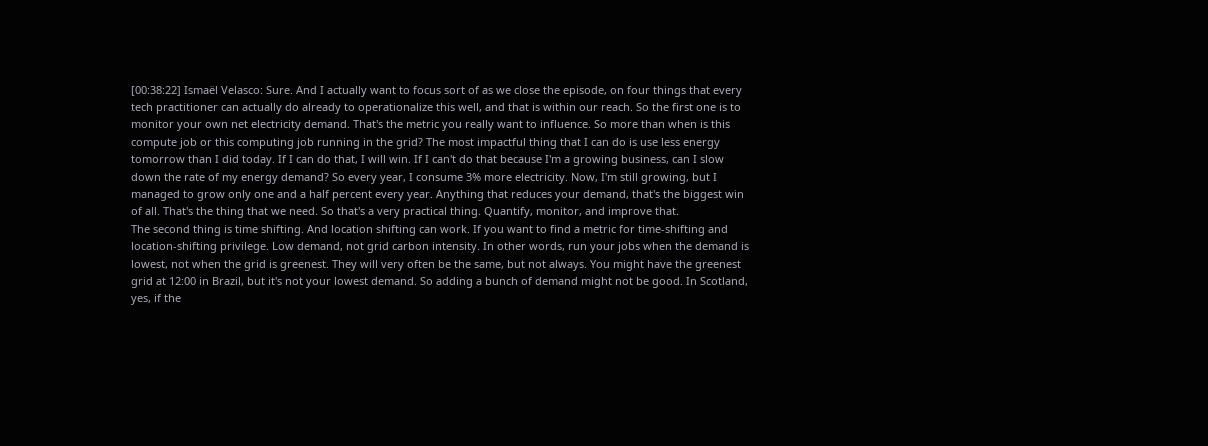[00:38:22] Ismaël Velasco: Sure. And I actually want to focus sort of as we close the episode, on four things that every tech practitioner can actually do already to operationalize this well, and that is within our reach. So the first one is to monitor your own net electricity demand. That's the metric you really want to influence. So more than when is this compute job or this computing job running in the grid? The most impactful thing that I can do is use less energy tomorrow than I did today. If I can do that, I will win. If I can't do that because I'm a growing business, can I slow down the rate of my energy demand? So every year, I consume 3% more electricity. Now, I'm still growing, but I managed to grow only one and a half percent every year. Anything that reduces your demand, that's the biggest win of all. That's the thing that we need. So that's a very practical thing. Quantify, monitor, and improve that.
The second thing is time shifting. And location shifting can work. If you want to find a metric for time-shifting and location-shifting privilege. Low demand, not grid carbon intensity. In other words, run your jobs when the demand is lowest, not when the grid is greenest. They will very often be the same, but not always. You might have the greenest grid at 12:00 in Brazil, but it's not your lowest demand. So adding a bunch of demand might not be good. In Scotland, yes, if the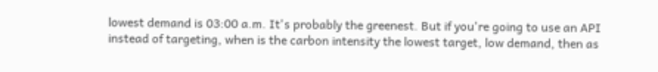lowest demand is 03:00 a.m. It's probably the greenest. But if you're going to use an API instead of targeting, when is the carbon intensity the lowest target, low demand, then as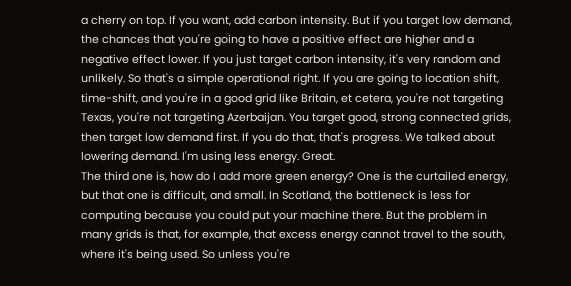a cherry on top. If you want, add carbon intensity. But if you target low demand, the chances that you're going to have a positive effect are higher and a negative effect lower. If you just target carbon intensity, it's very random and unlikely. So that's a simple operational right. If you are going to location shift, time-shift, and you're in a good grid like Britain, et cetera, you're not targeting Texas, you're not targeting Azerbaijan. You target good, strong connected grids, then target low demand first. If you do that, that's progress. We talked about lowering demand. I'm using less energy. Great.
The third one is, how do I add more green energy? One is the curtailed energy, but that one is difficult, and small. In Scotland, the bottleneck is less for computing because you could put your machine there. But the problem in many grids is that, for example, that excess energy cannot travel to the south, where it's being used. So unless you're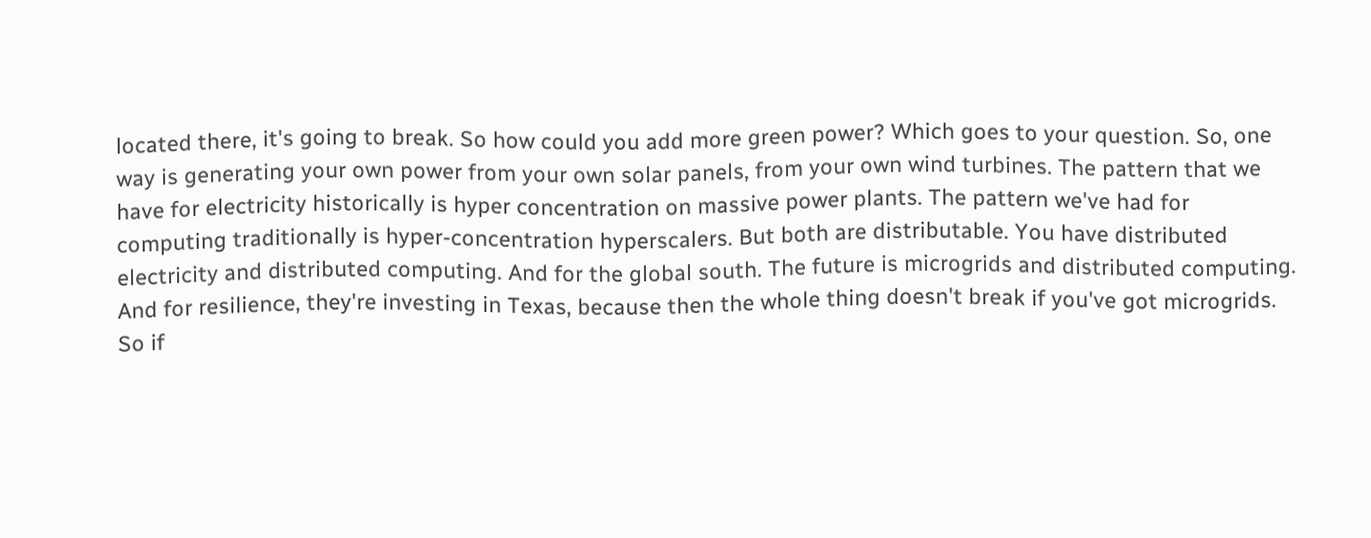located there, it's going to break. So how could you add more green power? Which goes to your question. So, one way is generating your own power from your own solar panels, from your own wind turbines. The pattern that we have for electricity historically is hyper concentration on massive power plants. The pattern we've had for computing traditionally is hyper-concentration hyperscalers. But both are distributable. You have distributed electricity and distributed computing. And for the global south. The future is microgrids and distributed computing. And for resilience, they're investing in Texas, because then the whole thing doesn't break if you've got microgrids. So if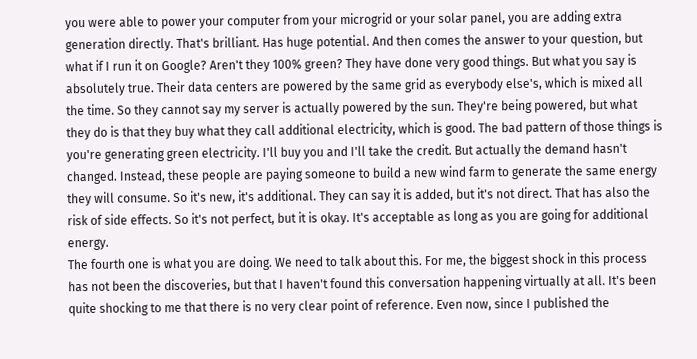you were able to power your computer from your microgrid or your solar panel, you are adding extra generation directly. That's brilliant. Has huge potential. And then comes the answer to your question, but what if I run it on Google? Aren't they 100% green? They have done very good things. But what you say is absolutely true. Their data centers are powered by the same grid as everybody else's, which is mixed all the time. So they cannot say my server is actually powered by the sun. They're being powered, but what they do is that they buy what they call additional electricity, which is good. The bad pattern of those things is you're generating green electricity. I'll buy you and I'll take the credit. But actually the demand hasn't changed. Instead, these people are paying someone to build a new wind farm to generate the same energy they will consume. So it's new, it's additional. They can say it is added, but it's not direct. That has also the risk of side effects. So it's not perfect, but it is okay. It's acceptable as long as you are going for additional energy.
The fourth one is what you are doing. We need to talk about this. For me, the biggest shock in this process has not been the discoveries, but that I haven't found this conversation happening virtually at all. It's been quite shocking to me that there is no very clear point of reference. Even now, since I published the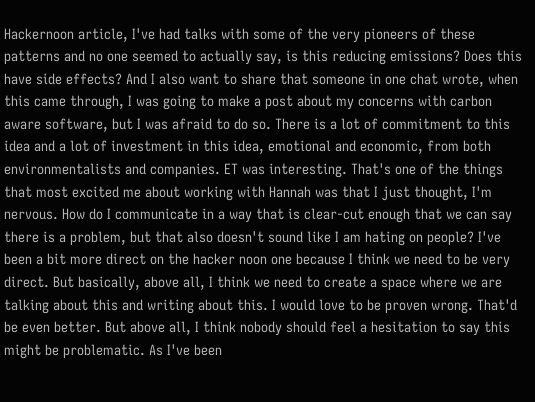Hackernoon article, I've had talks with some of the very pioneers of these patterns and no one seemed to actually say, is this reducing emissions? Does this have side effects? And I also want to share that someone in one chat wrote, when this came through, I was going to make a post about my concerns with carbon aware software, but I was afraid to do so. There is a lot of commitment to this idea and a lot of investment in this idea, emotional and economic, from both environmentalists and companies. ET was interesting. That's one of the things that most excited me about working with Hannah was that I just thought, I'm nervous. How do I communicate in a way that is clear-cut enough that we can say there is a problem, but that also doesn't sound like I am hating on people? I've been a bit more direct on the hacker noon one because I think we need to be very direct. But basically, above all, I think we need to create a space where we are talking about this and writing about this. I would love to be proven wrong. That'd be even better. But above all, I think nobody should feel a hesitation to say this might be problematic. As I've been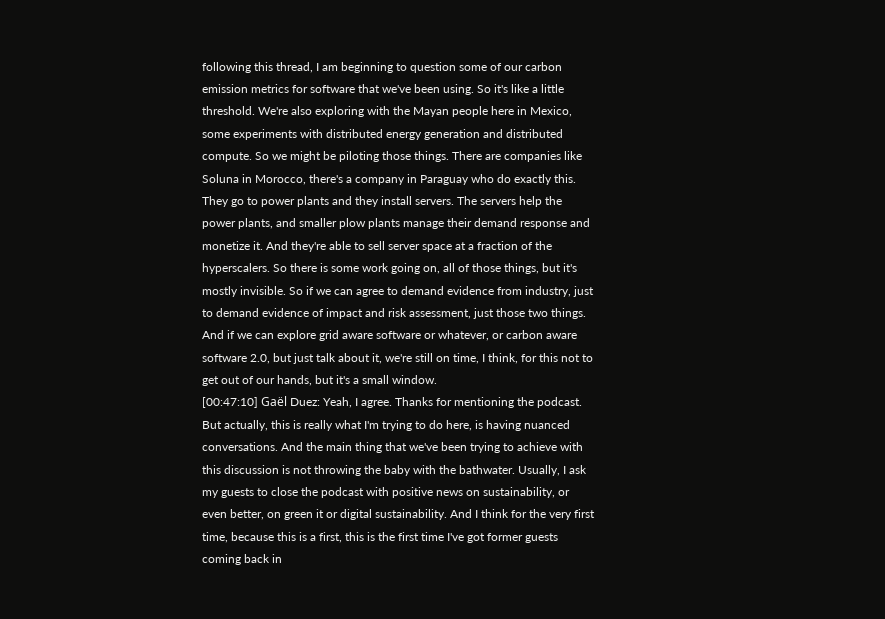following this thread, I am beginning to question some of our carbon emission metrics for software that we've been using. So it's like a little threshold. We're also exploring with the Mayan people here in Mexico, some experiments with distributed energy generation and distributed compute. So we might be piloting those things. There are companies like Soluna in Morocco, there's a company in Paraguay who do exactly this. They go to power plants and they install servers. The servers help the power plants, and smaller plow plants manage their demand response and monetize it. And they're able to sell server space at a fraction of the hyperscalers. So there is some work going on, all of those things, but it's mostly invisible. So if we can agree to demand evidence from industry, just to demand evidence of impact and risk assessment, just those two things. And if we can explore grid aware software or whatever, or carbon aware software 2.0, but just talk about it, we're still on time, I think, for this not to get out of our hands, but it's a small window.
[00:47:10] Gaël Duez: Yeah, I agree. Thanks for mentioning the podcast. But actually, this is really what I'm trying to do here, is having nuanced conversations. And the main thing that we've been trying to achieve with this discussion is not throwing the baby with the bathwater. Usually, I ask my guests to close the podcast with positive news on sustainability, or even better, on green it or digital sustainability. And I think for the very first time, because this is a first, this is the first time I've got former guests coming back in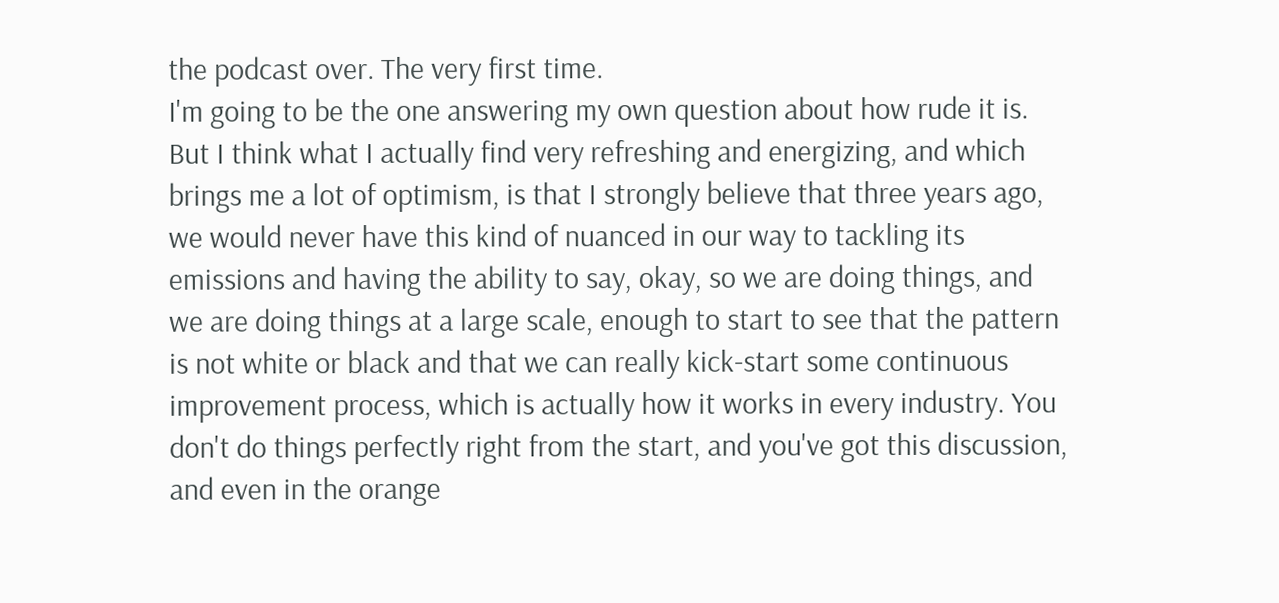the podcast over. The very first time.
I'm going to be the one answering my own question about how rude it is. But I think what I actually find very refreshing and energizing, and which brings me a lot of optimism, is that I strongly believe that three years ago, we would never have this kind of nuanced in our way to tackling its emissions and having the ability to say, okay, so we are doing things, and we are doing things at a large scale, enough to start to see that the pattern is not white or black and that we can really kick-start some continuous improvement process, which is actually how it works in every industry. You don't do things perfectly right from the start, and you've got this discussion, and even in the orange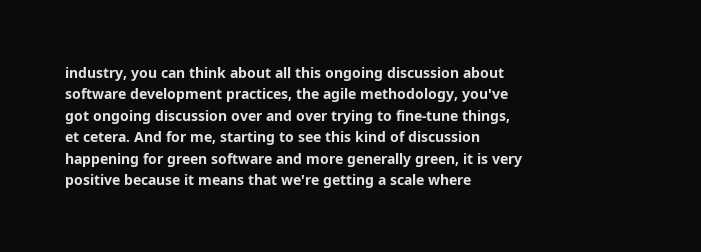industry, you can think about all this ongoing discussion about software development practices, the agile methodology, you've got ongoing discussion over and over trying to fine-tune things, et cetera. And for me, starting to see this kind of discussion happening for green software and more generally green, it is very positive because it means that we're getting a scale where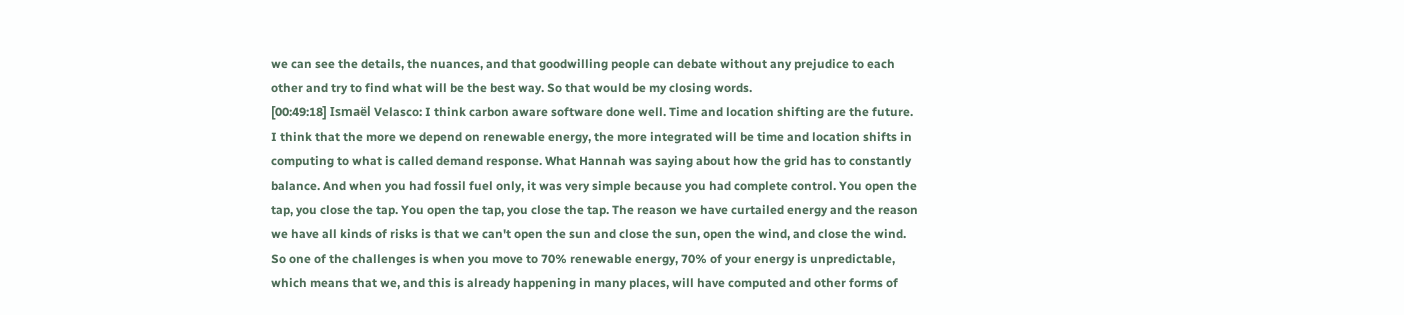we can see the details, the nuances, and that goodwilling people can debate without any prejudice to each other and try to find what will be the best way. So that would be my closing words.
[00:49:18] Ismaël Velasco: I think carbon aware software done well. Time and location shifting are the future. I think that the more we depend on renewable energy, the more integrated will be time and location shifts in computing to what is called demand response. What Hannah was saying about how the grid has to constantly balance. And when you had fossil fuel only, it was very simple because you had complete control. You open the tap, you close the tap. You open the tap, you close the tap. The reason we have curtailed energy and the reason we have all kinds of risks is that we can't open the sun and close the sun, open the wind, and close the wind. So one of the challenges is when you move to 70% renewable energy, 70% of your energy is unpredictable, which means that we, and this is already happening in many places, will have computed and other forms of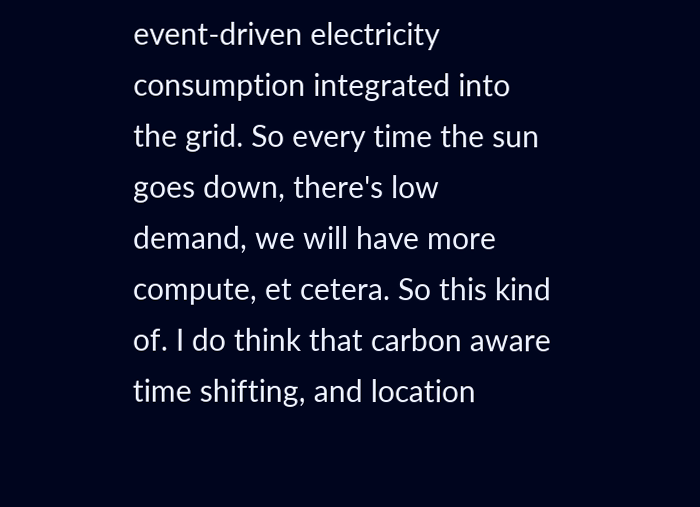event-driven electricity consumption integrated into the grid. So every time the sun goes down, there's low demand, we will have more compute, et cetera. So this kind of. I do think that carbon aware time shifting, and location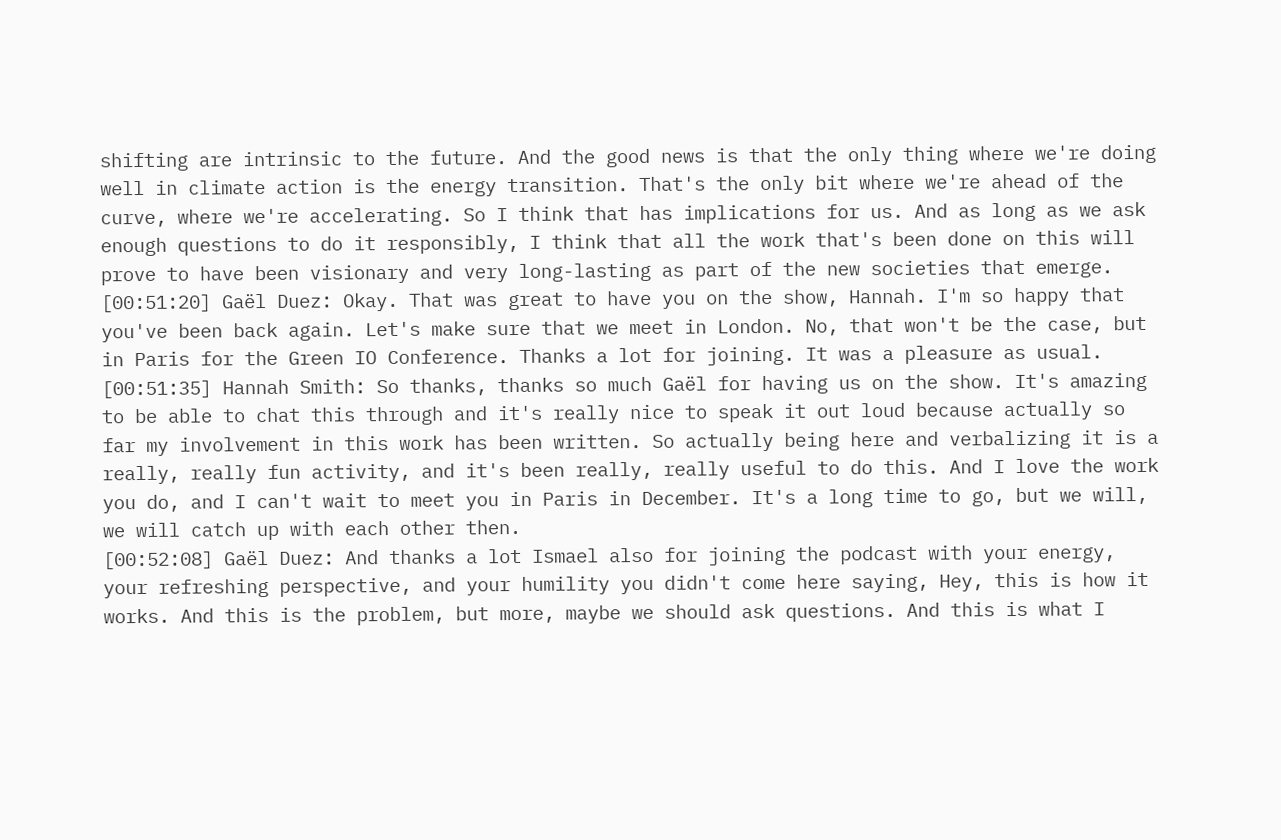shifting are intrinsic to the future. And the good news is that the only thing where we're doing well in climate action is the energy transition. That's the only bit where we're ahead of the curve, where we're accelerating. So I think that has implications for us. And as long as we ask enough questions to do it responsibly, I think that all the work that's been done on this will prove to have been visionary and very long-lasting as part of the new societies that emerge.
[00:51:20] Gaël Duez: Okay. That was great to have you on the show, Hannah. I'm so happy that you've been back again. Let's make sure that we meet in London. No, that won't be the case, but in Paris for the Green IO Conference. Thanks a lot for joining. It was a pleasure as usual.
[00:51:35] Hannah Smith: So thanks, thanks so much Gaël for having us on the show. It's amazing to be able to chat this through and it's really nice to speak it out loud because actually so far my involvement in this work has been written. So actually being here and verbalizing it is a really, really fun activity, and it's been really, really useful to do this. And I love the work you do, and I can't wait to meet you in Paris in December. It's a long time to go, but we will, we will catch up with each other then.
[00:52:08] Gaël Duez: And thanks a lot Ismael also for joining the podcast with your energy, your refreshing perspective, and your humility you didn't come here saying, Hey, this is how it works. And this is the problem, but more, maybe we should ask questions. And this is what I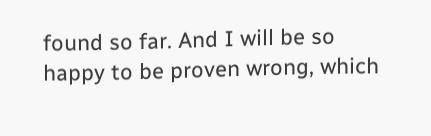found so far. And I will be so happy to be proven wrong, which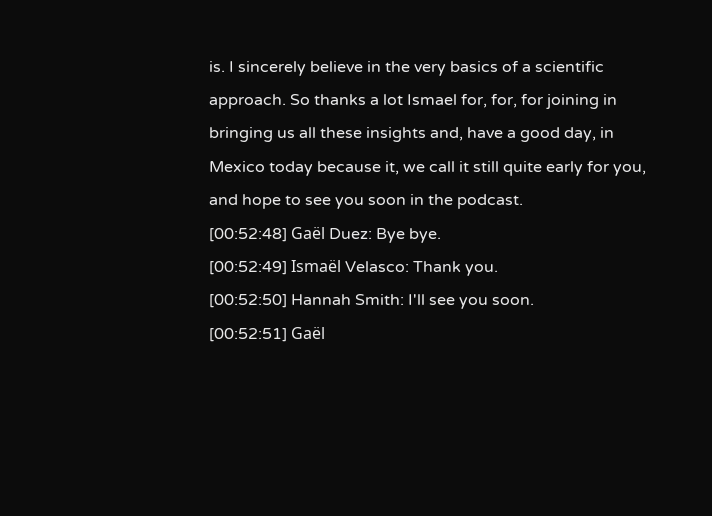is. I sincerely believe in the very basics of a scientific approach. So thanks a lot Ismael for, for, for joining in bringing us all these insights and, have a good day, in Mexico today because it, we call it still quite early for you, and hope to see you soon in the podcast.
[00:52:48] Gaël Duez: Bye bye.
[00:52:49] Ismaël Velasco: Thank you.
[00:52:50] Hannah Smith: I'll see you soon.
[00:52:51] Gaël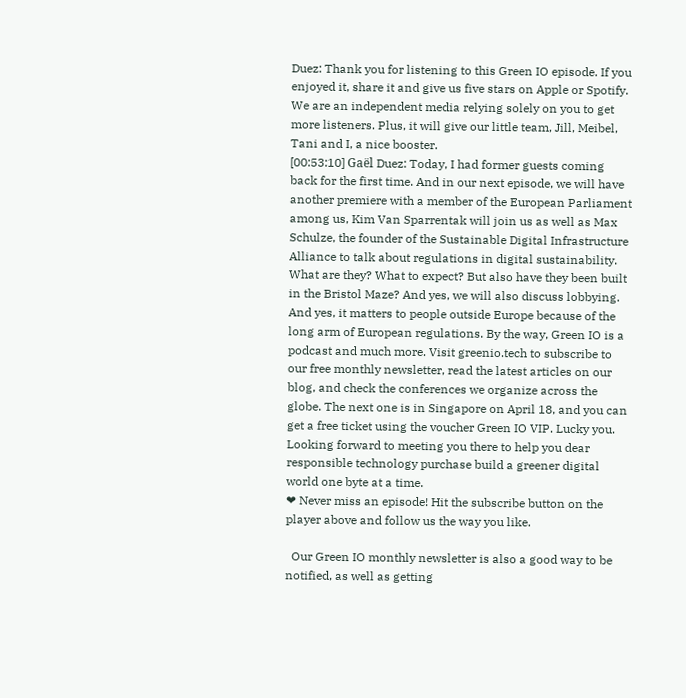Duez: Thank you for listening to this Green IO episode. If you enjoyed it, share it and give us five stars on Apple or Spotify. We are an independent media relying solely on you to get more listeners. Plus, it will give our little team, Jill, Meibel, Tani and I, a nice booster.
[00:53:10] Gaël Duez: Today, I had former guests coming back for the first time. And in our next episode, we will have another premiere with a member of the European Parliament among us, Kim Van Sparrentak will join us as well as Max Schulze, the founder of the Sustainable Digital Infrastructure Alliance to talk about regulations in digital sustainability. What are they? What to expect? But also have they been built in the Bristol Maze? And yes, we will also discuss lobbying. And yes, it matters to people outside Europe because of the long arm of European regulations. By the way, Green IO is a podcast and much more. Visit greenio.tech to subscribe to our free monthly newsletter, read the latest articles on our blog, and check the conferences we organize across the globe. The next one is in Singapore on April 18, and you can get a free ticket using the voucher Green IO VIP. Lucky you. Looking forward to meeting you there to help you dear responsible technology purchase build a greener digital world one byte at a time.
❤ Never miss an episode! Hit the subscribe button on the player above and follow us the way you like.

  Our Green IO monthly newsletter is also a good way to be notified, as well as getting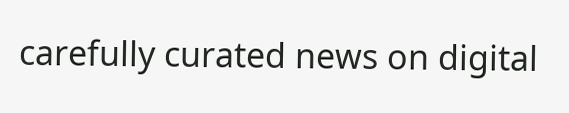carefully curated news on digital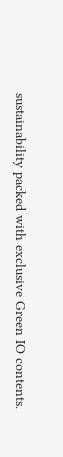sustainability packed with exclusive Green IO contents.